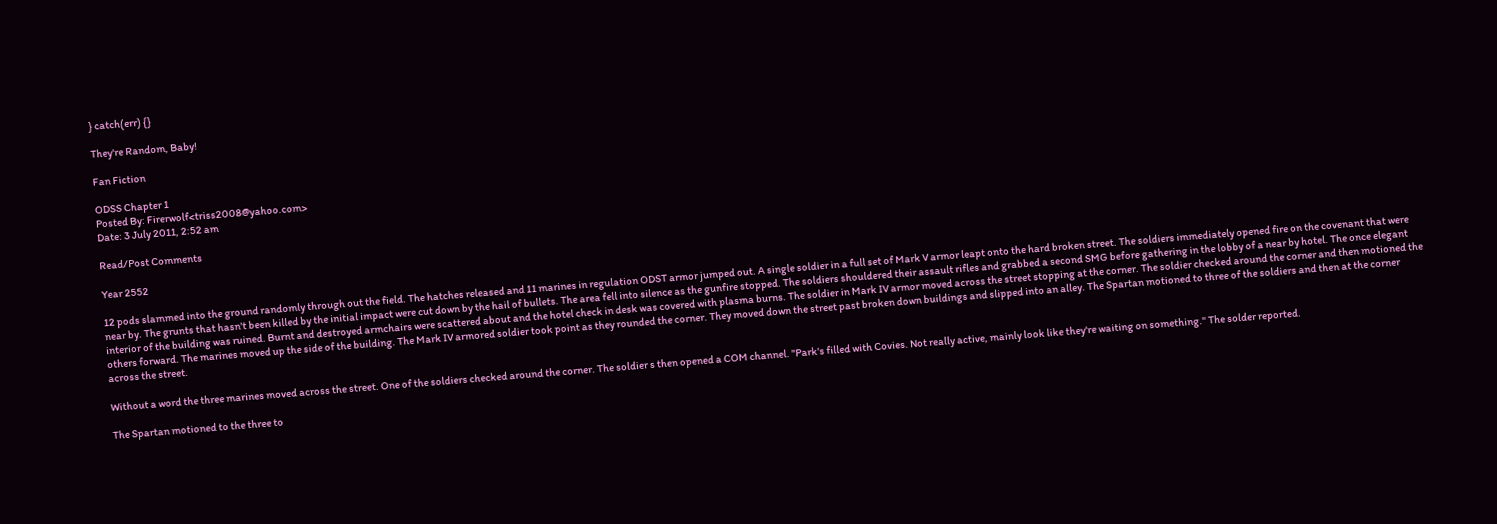} catch(err) {}

They're Random, Baby!

Fan Fiction

ODSS Chapter 1
Posted By: Firerwolf<triss2008@yahoo.com>
Date: 3 July 2011, 2:52 am

Read/Post Comments

Year 2552

12 pods slammed into the ground randomly through out the field. The hatches released and 11 marines in regulation ODST armor jumped out. A single soldier in a full set of Mark V armor leapt onto the hard broken street. The soldiers immediately opened fire on the covenant that were near by. The grunts that hasn't been killed by the initial impact were cut down by the hail of bullets. The area fell into silence as the gunfire stopped. The soldiers shouldered their assault rifles and grabbed a second SMG before gathering in the lobby of a near by hotel. The once elegant interior of the building was ruined. Burnt and destroyed armchairs were scattered about and the hotel check in desk was covered with plasma burns. The soldier in Mark IV armor moved across the street stopping at the corner. The soldier checked around the corner and then motioned the others forward. The marines moved up the side of the building. The Mark IV armored soldier took point as they rounded the corner. They moved down the street past broken down buildings and slipped into an alley. The Spartan motioned to three of the soldiers and then at the corner across the street.

Without a word the three marines moved across the street. One of the soldiers checked around the corner. The soldier s then opened a COM channel. "Park's filled with Covies. Not really active, mainly look like they're waiting on something." The solder reported.

The Spartan motioned to the three to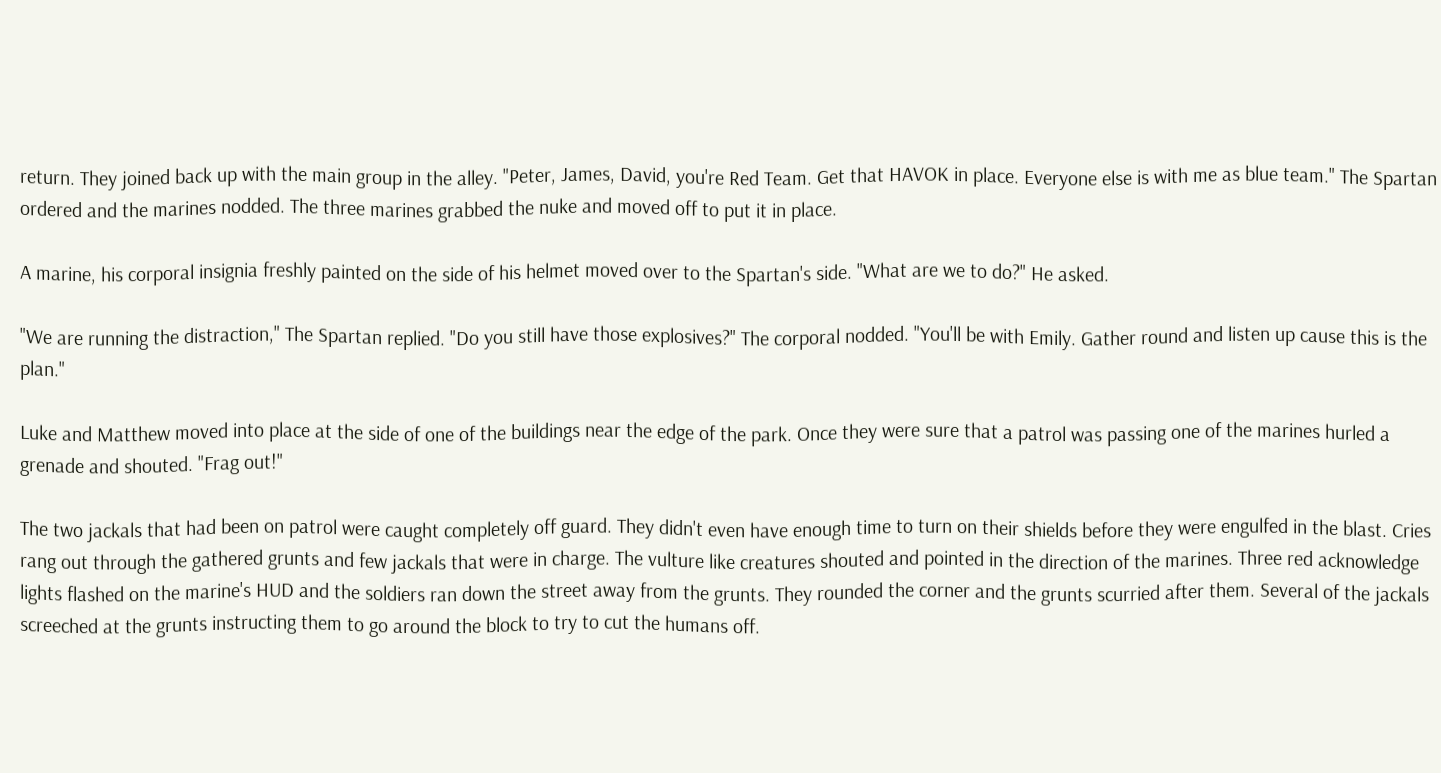return. They joined back up with the main group in the alley. "Peter, James, David, you're Red Team. Get that HAVOK in place. Everyone else is with me as blue team." The Spartan ordered and the marines nodded. The three marines grabbed the nuke and moved off to put it in place.

A marine, his corporal insignia freshly painted on the side of his helmet moved over to the Spartan's side. "What are we to do?" He asked.

"We are running the distraction," The Spartan replied. "Do you still have those explosives?" The corporal nodded. "You'll be with Emily. Gather round and listen up cause this is the plan."

Luke and Matthew moved into place at the side of one of the buildings near the edge of the park. Once they were sure that a patrol was passing one of the marines hurled a grenade and shouted. "Frag out!"

The two jackals that had been on patrol were caught completely off guard. They didn't even have enough time to turn on their shields before they were engulfed in the blast. Cries rang out through the gathered grunts and few jackals that were in charge. The vulture like creatures shouted and pointed in the direction of the marines. Three red acknowledge lights flashed on the marine's HUD and the soldiers ran down the street away from the grunts. They rounded the corner and the grunts scurried after them. Several of the jackals screeched at the grunts instructing them to go around the block to try to cut the humans off.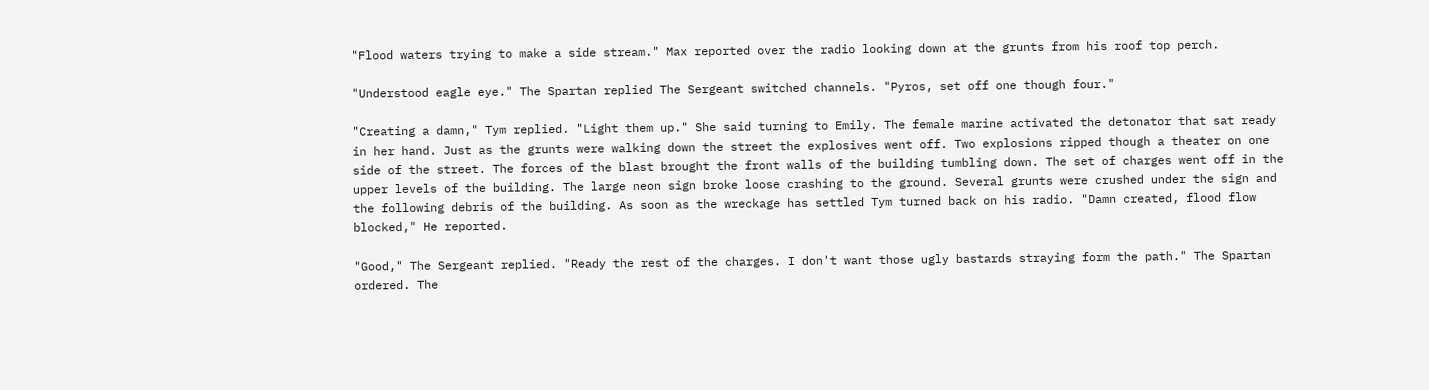"Flood waters trying to make a side stream." Max reported over the radio looking down at the grunts from his roof top perch.

"Understood eagle eye." The Spartan replied The Sergeant switched channels. "Pyros, set off one though four."

"Creating a damn," Tym replied. "Light them up." She said turning to Emily. The female marine activated the detonator that sat ready in her hand. Just as the grunts were walking down the street the explosives went off. Two explosions ripped though a theater on one side of the street. The forces of the blast brought the front walls of the building tumbling down. The set of charges went off in the upper levels of the building. The large neon sign broke loose crashing to the ground. Several grunts were crushed under the sign and the following debris of the building. As soon as the wreckage has settled Tym turned back on his radio. "Damn created, flood flow blocked," He reported.

"Good," The Sergeant replied. "Ready the rest of the charges. I don't want those ugly bastards straying form the path." The Spartan ordered. The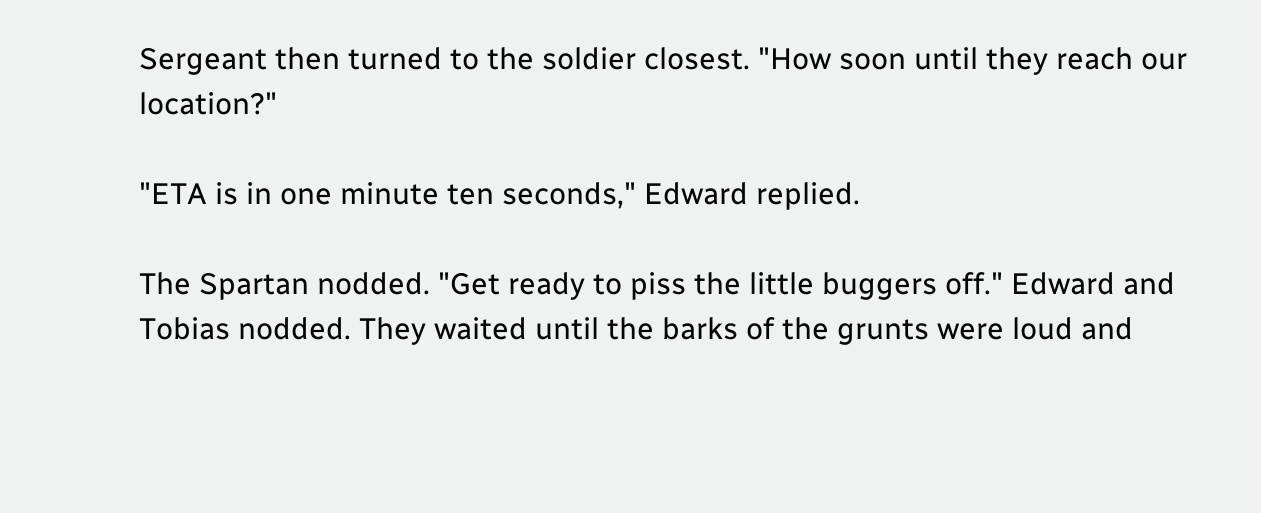Sergeant then turned to the soldier closest. "How soon until they reach our location?"

"ETA is in one minute ten seconds," Edward replied.

The Spartan nodded. "Get ready to piss the little buggers off." Edward and Tobias nodded. They waited until the barks of the grunts were loud and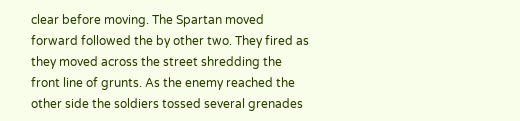clear before moving. The Spartan moved forward followed the by other two. They fired as they moved across the street shredding the front line of grunts. As the enemy reached the other side the soldiers tossed several grenades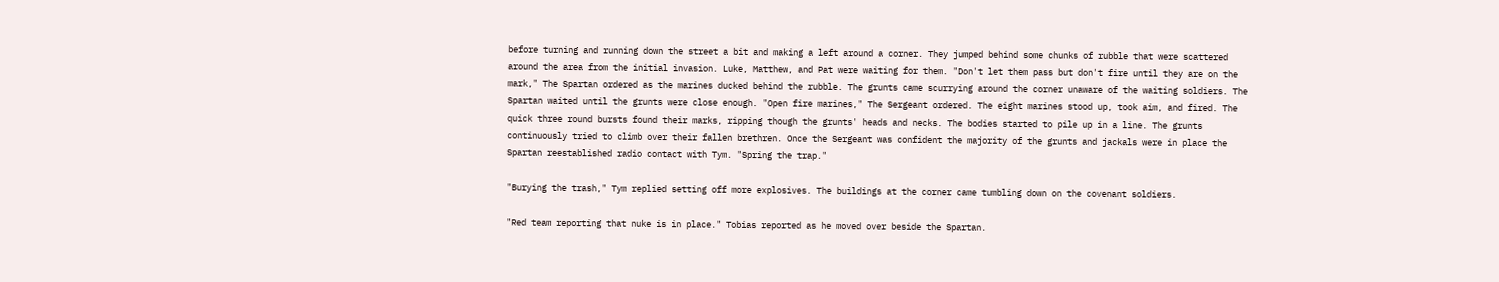before turning and running down the street a bit and making a left around a corner. They jumped behind some chunks of rubble that were scattered around the area from the initial invasion. Luke, Matthew, and Pat were waiting for them. "Don't let them pass but don't fire until they are on the mark," The Spartan ordered as the marines ducked behind the rubble. The grunts came scurrying around the corner unaware of the waiting soldiers. The Spartan waited until the grunts were close enough. "Open fire marines," The Sergeant ordered. The eight marines stood up, took aim, and fired. The quick three round bursts found their marks, ripping though the grunts' heads and necks. The bodies started to pile up in a line. The grunts continuously tried to climb over their fallen brethren. Once the Sergeant was confident the majority of the grunts and jackals were in place the Spartan reestablished radio contact with Tym. "Spring the trap."

"Burying the trash," Tym replied setting off more explosives. The buildings at the corner came tumbling down on the covenant soldiers.

"Red team reporting that nuke is in place." Tobias reported as he moved over beside the Spartan.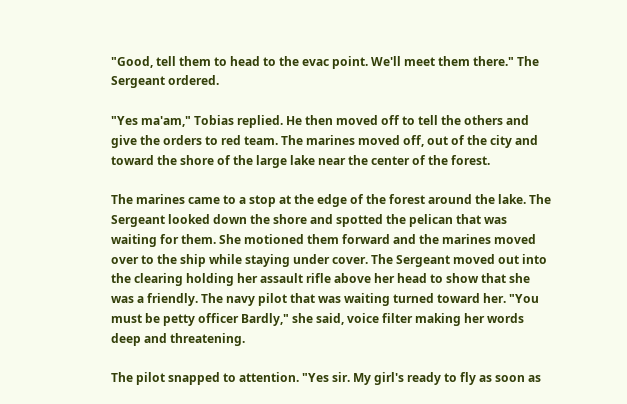"Good, tell them to head to the evac point. We'll meet them there." The Sergeant ordered.

"Yes ma'am," Tobias replied. He then moved off to tell the others and give the orders to red team. The marines moved off, out of the city and toward the shore of the large lake near the center of the forest.

The marines came to a stop at the edge of the forest around the lake. The Sergeant looked down the shore and spotted the pelican that was waiting for them. She motioned them forward and the marines moved over to the ship while staying under cover. The Sergeant moved out into the clearing holding her assault rifle above her head to show that she was a friendly. The navy pilot that was waiting turned toward her. "You must be petty officer Bardly," she said, voice filter making her words deep and threatening.

The pilot snapped to attention. "Yes sir. My girl's ready to fly as soon as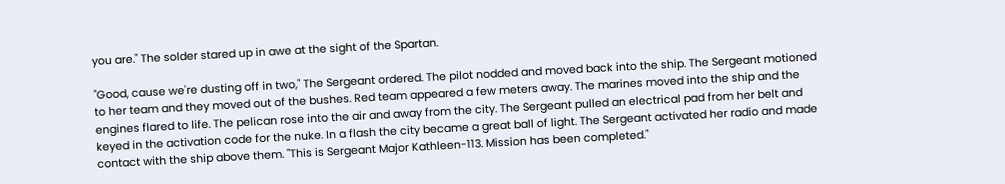you are." The solder stared up in awe at the sight of the Spartan.

"Good, cause we're dusting off in two," The Sergeant ordered. The pilot nodded and moved back into the ship. The Sergeant motioned to her team and they moved out of the bushes. Red team appeared a few meters away. The marines moved into the ship and the engines flared to life. The pelican rose into the air and away from the city. The Sergeant pulled an electrical pad from her belt and keyed in the activation code for the nuke. In a flash the city became a great ball of light. The Sergeant activated her radio and made contact with the ship above them. "This is Sergeant Major Kathleen-113. Mission has been completed."